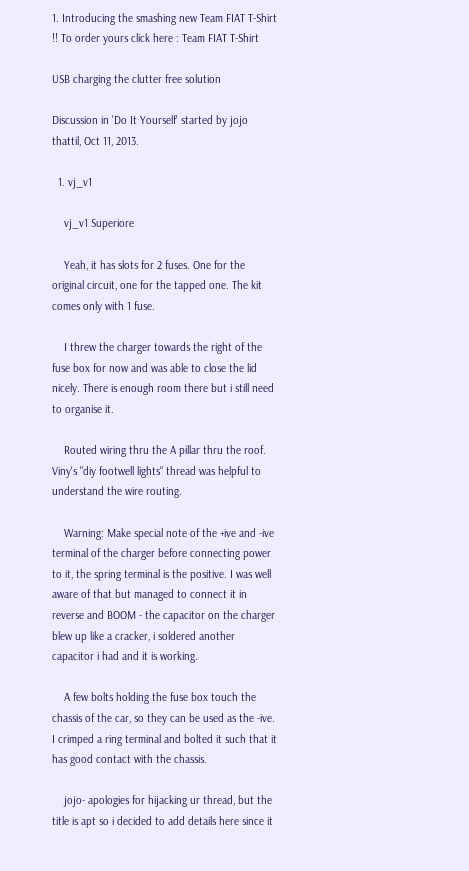1. Introducing the smashing new Team FIAT T-Shirt !! To order yours click here : Team FIAT T-Shirt

USB charging the clutter free solution

Discussion in 'Do It Yourself' started by jojo thattil, Oct 11, 2013.

  1. vj_v1

    vj_v1 Superiore

    Yeah, it has slots for 2 fuses. One for the original circuit, one for the tapped one. The kit comes only with 1 fuse.

    I threw the charger towards the right of the fuse box for now and was able to close the lid nicely. There is enough room there but i still need to organise it.

    Routed wiring thru the A pillar thru the roof. Viny's "diy footwell lights" thread was helpful to understand the wire routing.

    Warning: Make special note of the +ive and -ive terminal of the charger before connecting power to it, the spring terminal is the positive. I was well aware of that but managed to connect it in reverse and BOOM - the capacitor on the charger blew up like a cracker, i soldered another capacitor i had and it is working.

    A few bolts holding the fuse box touch the chassis of the car, so they can be used as the -ive. I crimped a ring terminal and bolted it such that it has good contact with the chassis.

    jojo- apologies for hijacking ur thread, but the title is apt so i decided to add details here since it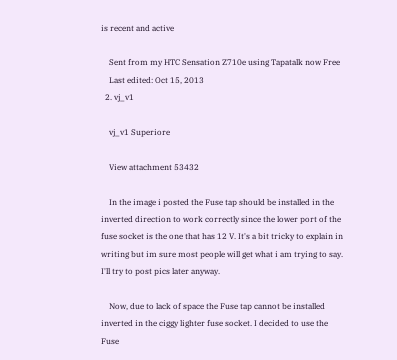is recent and active

    Sent from my HTC Sensation Z710e using Tapatalk now Free
    Last edited: Oct 15, 2013
  2. vj_v1

    vj_v1 Superiore

    View attachment 53432

    In the image i posted the Fuse tap should be installed in the inverted direction to work correctly since the lower port of the fuse socket is the one that has 12 V. It's a bit tricky to explain in writing but im sure most people will get what i am trying to say. I'll try to post pics later anyway.

    Now, due to lack of space the Fuse tap cannot be installed inverted in the ciggy lighter fuse socket. I decided to use the Fuse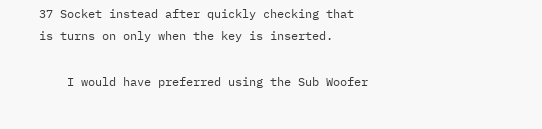37 Socket instead after quickly checking that is turns on only when the key is inserted.

    I would have preferred using the Sub Woofer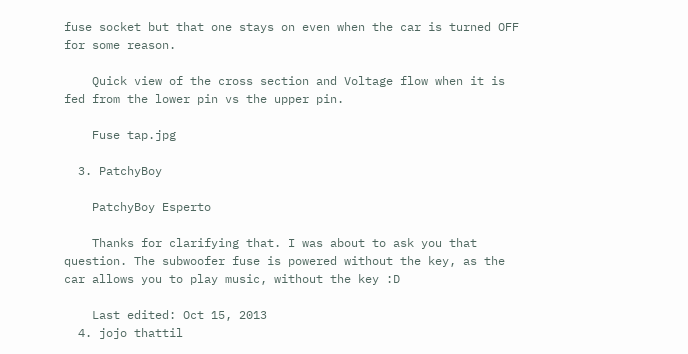fuse socket but that one stays on even when the car is turned OFF for some reason.

    Quick view of the cross section and Voltage flow when it is fed from the lower pin vs the upper pin.

    Fuse tap.jpg

  3. PatchyBoy

    PatchyBoy Esperto

    Thanks for clarifying that. I was about to ask you that question. The subwoofer fuse is powered without the key, as the car allows you to play music, without the key :D

    Last edited: Oct 15, 2013
  4. jojo thattil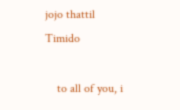jojo thattil Timido

    to all of you, i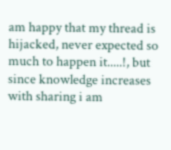am happy that my thread is hijacked, never expected so much to happen it.....!, but since knowledge increases with sharing i am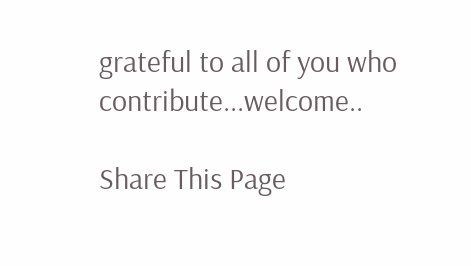grateful to all of you who contribute...welcome..

Share This Page